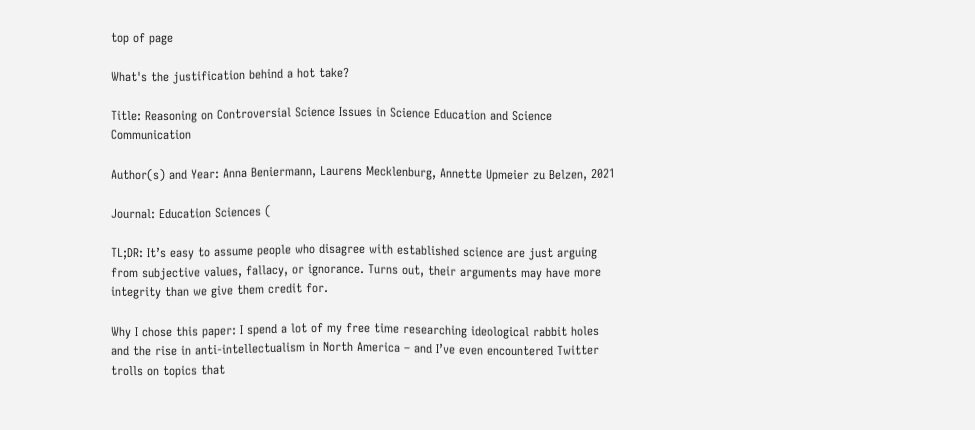top of page

What's the justification behind a hot take?

Title: Reasoning on Controversial Science Issues in Science Education and Science Communication

Author(s) and Year: Anna Beniermann, Laurens Mecklenburg, Annette Upmeier zu Belzen, 2021

Journal: Education Sciences (

TL;DR: It’s easy to assume people who disagree with established science are just arguing from subjective values, fallacy, or ignorance. Turns out, their arguments may have more integrity than we give them credit for.

Why I chose this paper: I spend a lot of my free time researching ideological rabbit holes and the rise in anti-intellectualism in North America – and I’ve even encountered Twitter trolls on topics that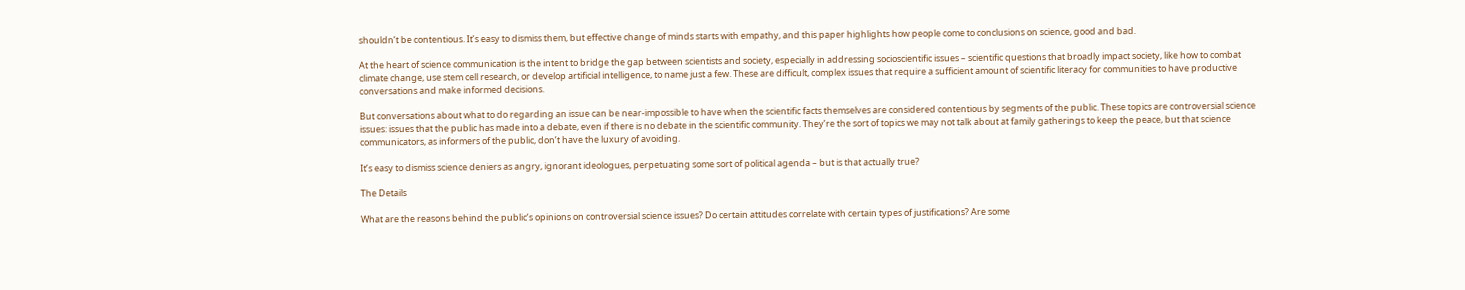shouldn’t be contentious. It’s easy to dismiss them, but effective change of minds starts with empathy, and this paper highlights how people come to conclusions on science, good and bad.

At the heart of science communication is the intent to bridge the gap between scientists and society, especially in addressing socioscientific issues – scientific questions that broadly impact society, like how to combat climate change, use stem cell research, or develop artificial intelligence, to name just a few. These are difficult, complex issues that require a sufficient amount of scientific literacy for communities to have productive conversations and make informed decisions.

But conversations about what to do regarding an issue can be near-impossible to have when the scientific facts themselves are considered contentious by segments of the public. These topics are controversial science issues: issues that the public has made into a debate, even if there is no debate in the scientific community. They’re the sort of topics we may not talk about at family gatherings to keep the peace, but that science communicators, as informers of the public, don’t have the luxury of avoiding.

It’s easy to dismiss science deniers as angry, ignorant ideologues, perpetuating some sort of political agenda – but is that actually true?

The Details

What are the reasons behind the public’s opinions on controversial science issues? Do certain attitudes correlate with certain types of justifications? Are some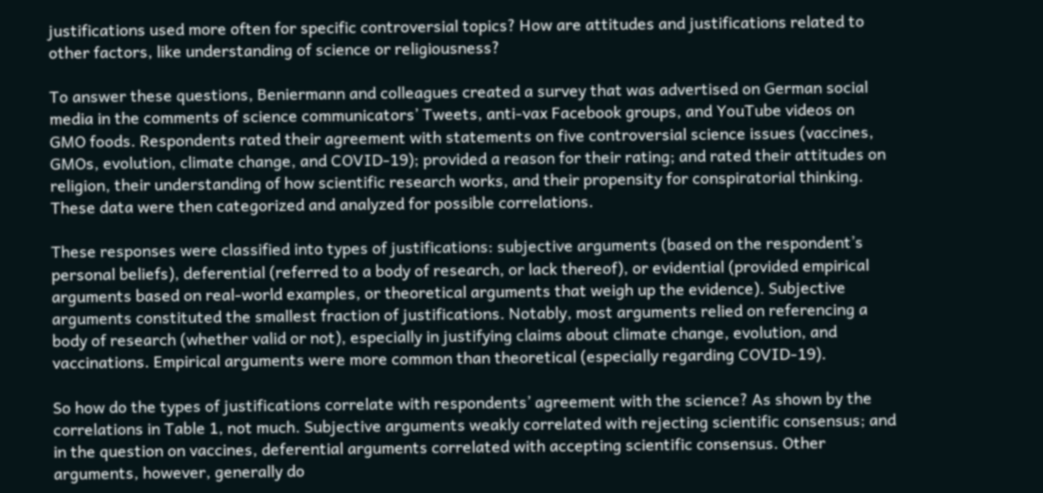justifications used more often for specific controversial topics? How are attitudes and justifications related to other factors, like understanding of science or religiousness?

To answer these questions, Beniermann and colleagues created a survey that was advertised on German social media in the comments of science communicators’ Tweets, anti-vax Facebook groups, and YouTube videos on GMO foods. Respondents rated their agreement with statements on five controversial science issues (vaccines, GMOs, evolution, climate change, and COVID-19); provided a reason for their rating; and rated their attitudes on religion, their understanding of how scientific research works, and their propensity for conspiratorial thinking. These data were then categorized and analyzed for possible correlations.

These responses were classified into types of justifications: subjective arguments (based on the respondent’s personal beliefs), deferential (referred to a body of research, or lack thereof), or evidential (provided empirical arguments based on real-world examples, or theoretical arguments that weigh up the evidence). Subjective arguments constituted the smallest fraction of justifications. Notably, most arguments relied on referencing a body of research (whether valid or not), especially in justifying claims about climate change, evolution, and vaccinations. Empirical arguments were more common than theoretical (especially regarding COVID-19).

So how do the types of justifications correlate with respondents’ agreement with the science? As shown by the correlations in Table 1, not much. Subjective arguments weakly correlated with rejecting scientific consensus; and in the question on vaccines, deferential arguments correlated with accepting scientific consensus. Other arguments, however, generally do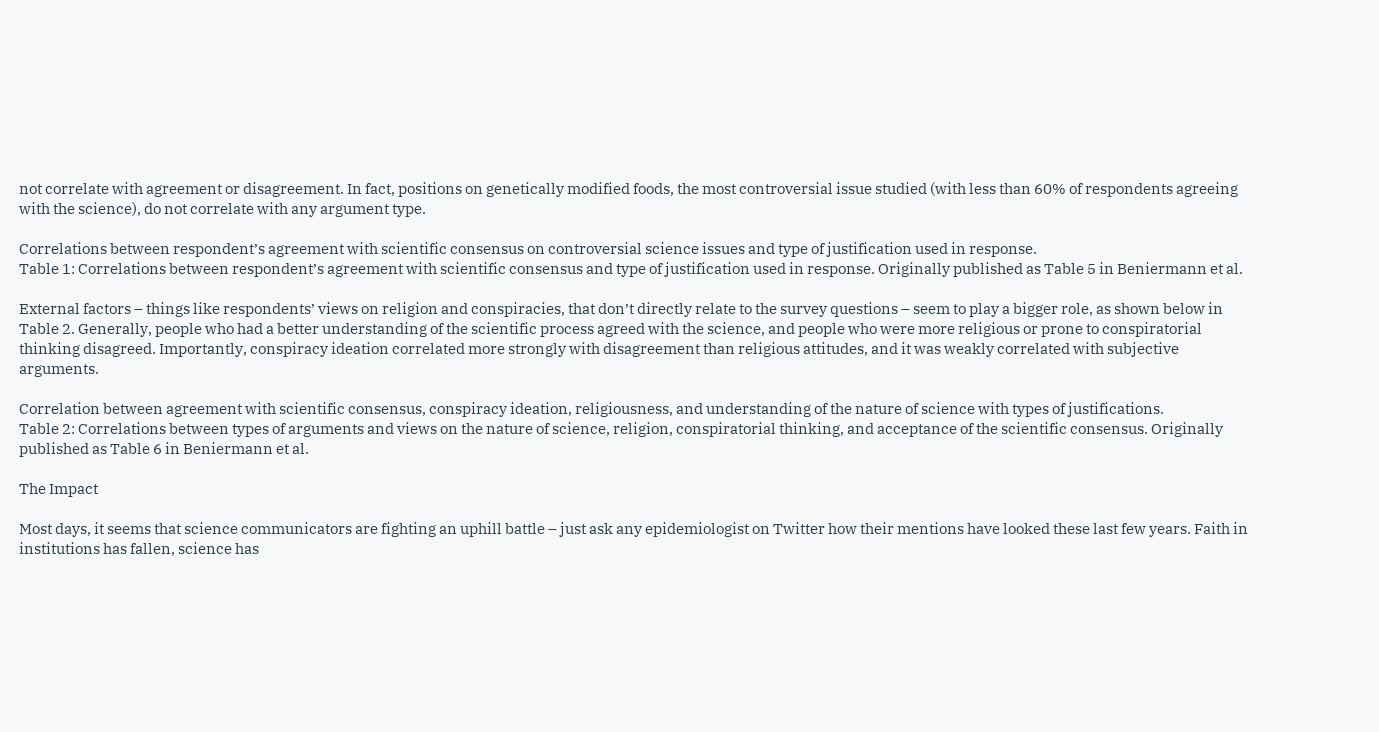not correlate with agreement or disagreement. In fact, positions on genetically modified foods, the most controversial issue studied (with less than 60% of respondents agreeing with the science), do not correlate with any argument type.

Correlations between respondent’s agreement with scientific consensus on controversial science issues and type of justification used in response.
Table 1: Correlations between respondent’s agreement with scientific consensus and type of justification used in response. Originally published as Table 5 in Beniermann et al.

External factors – things like respondents’ views on religion and conspiracies, that don’t directly relate to the survey questions – seem to play a bigger role, as shown below in Table 2. Generally, people who had a better understanding of the scientific process agreed with the science, and people who were more religious or prone to conspiratorial thinking disagreed. Importantly, conspiracy ideation correlated more strongly with disagreement than religious attitudes, and it was weakly correlated with subjective arguments.

Correlation between agreement with scientific consensus, conspiracy ideation, religiousness, and understanding of the nature of science with types of justifications.
Table 2: Correlations between types of arguments and views on the nature of science, religion, conspiratorial thinking, and acceptance of the scientific consensus. Originally published as Table 6 in Beniermann et al.

The Impact

Most days, it seems that science communicators are fighting an uphill battle – just ask any epidemiologist on Twitter how their mentions have looked these last few years. Faith in institutions has fallen, science has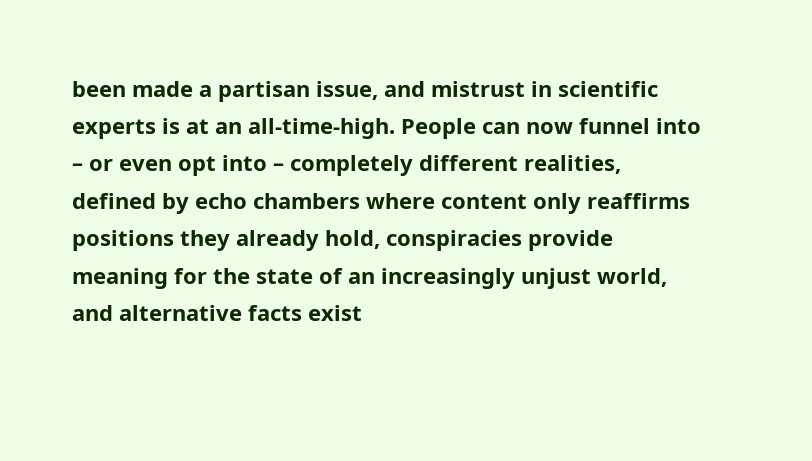been made a partisan issue, and mistrust in scientific experts is at an all-time-high. People can now funnel into – or even opt into – completely different realities, defined by echo chambers where content only reaffirms positions they already hold, conspiracies provide meaning for the state of an increasingly unjust world, and alternative facts exist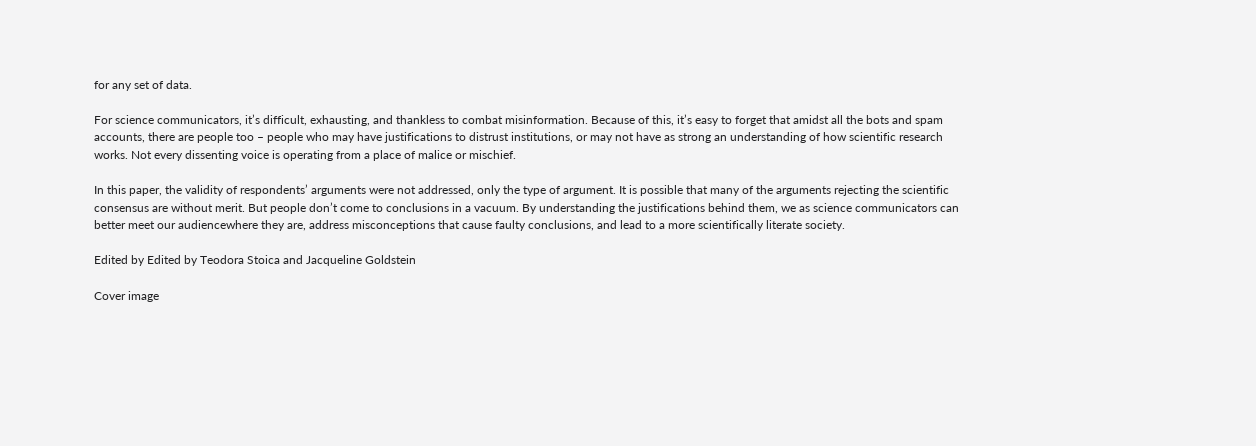for any set of data.

For science communicators, it’s difficult, exhausting, and thankless to combat misinformation. Because of this, it’s easy to forget that amidst all the bots and spam accounts, there are people too – people who may have justifications to distrust institutions, or may not have as strong an understanding of how scientific research works. Not every dissenting voice is operating from a place of malice or mischief.

In this paper, the validity of respondents’ arguments were not addressed, only the type of argument. It is possible that many of the arguments rejecting the scientific consensus are without merit. But people don’t come to conclusions in a vacuum. By understanding the justifications behind them, we as science communicators can better meet our audiencewhere they are, address misconceptions that cause faulty conclusions, and lead to a more scientifically literate society.

Edited by Edited by Teodora Stoica and Jacqueline Goldstein

Cover image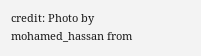credit: Photo by mohamed_hassan from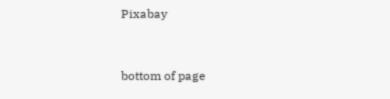Pixabay



bottom of page